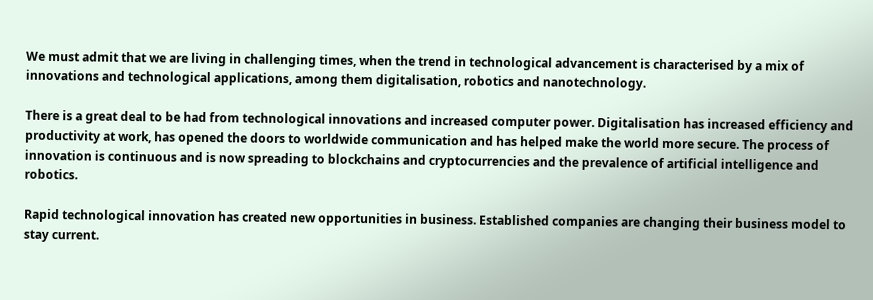We must admit that we are living in challenging times, when the trend in technological advancement is characterised by a mix of innovations and technological applications, among them digitalisation, robotics and nanotechnology.

There is a great deal to be had from technological innovations and increased computer power. Digitalisation has increased efficiency and productivity at work, has opened the doors to worldwide communication and has helped make the world more secure. The process of innovation is continuous and is now spreading to blockchains and cryptocurrencies and the prevalence of artificial intelligence and robotics.

Rapid technological innovation has created new opportunities in business. Established companies are changing their business model to stay current.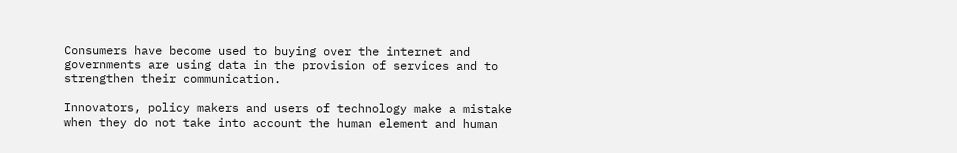Consumers have become used to buying over the internet and governments are using data in the provision of services and to strengthen their communication.

Innovators, policy makers and users of technology make a mistake when they do not take into account the human element and human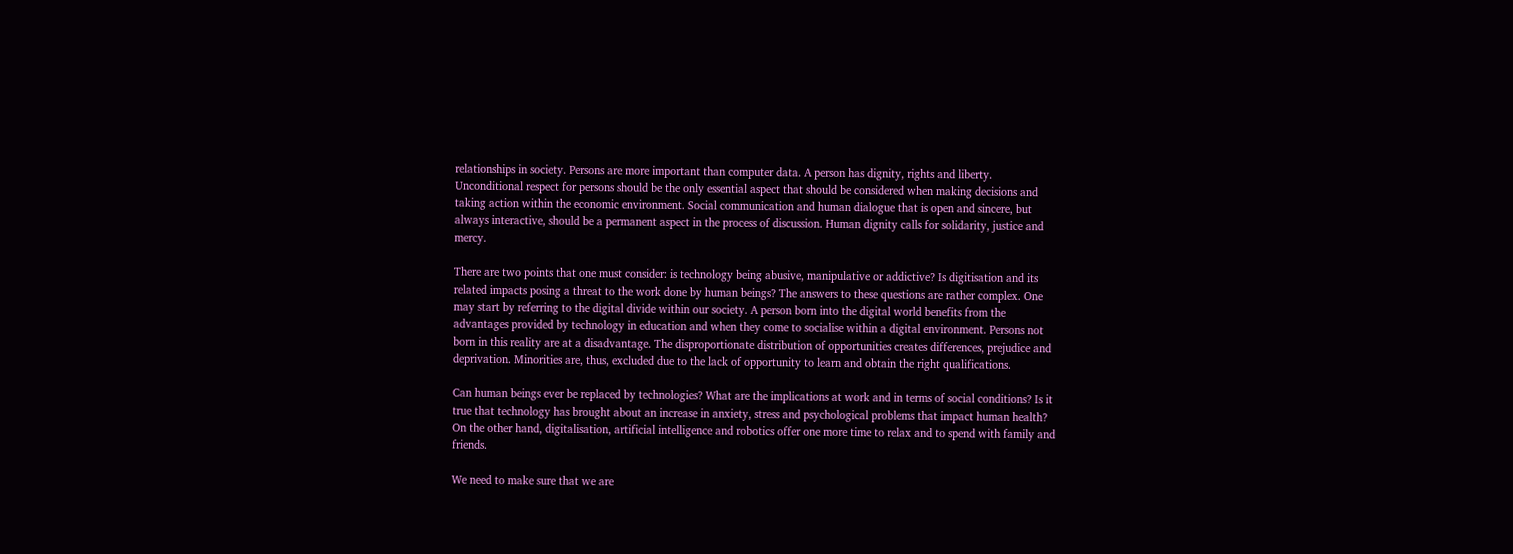relationships in society. Persons are more important than computer data. A person has dignity, rights and liberty. Unconditional respect for persons should be the only essential aspect that should be considered when making decisions and taking action within the economic environment. Social communication and human dialogue that is open and sincere, but always interactive, should be a permanent aspect in the process of discussion. Human dignity calls for solidarity, justice and mercy.

There are two points that one must consider: is technology being abusive, manipulative or addictive? Is digitisation and its related impacts posing a threat to the work done by human beings? The answers to these questions are rather complex. One may start by referring to the digital divide within our society. A person born into the digital world benefits from the advantages provided by technology in education and when they come to socialise within a digital environment. Persons not born in this reality are at a disadvantage. The disproportionate distribution of opportunities creates differences, prejudice and deprivation. Minorities are, thus, excluded due to the lack of opportunity to learn and obtain the right qualifications.

Can human beings ever be replaced by technologies? What are the implications at work and in terms of social conditions? Is it true that technology has brought about an increase in anxiety, stress and psychological problems that impact human health? On the other hand, digitalisation, artificial intelligence and robotics offer one more time to relax and to spend with family and friends.

We need to make sure that we are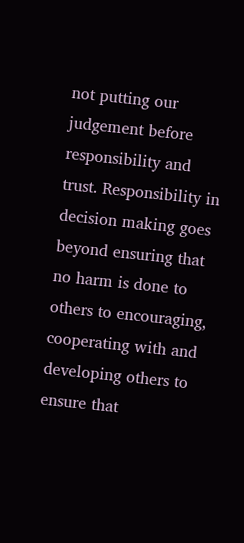not putting our judgement before responsibility and trust. Responsibility in decision making goes beyond ensuring that no harm is done to others to encouraging, cooperating with and developing others to ensure that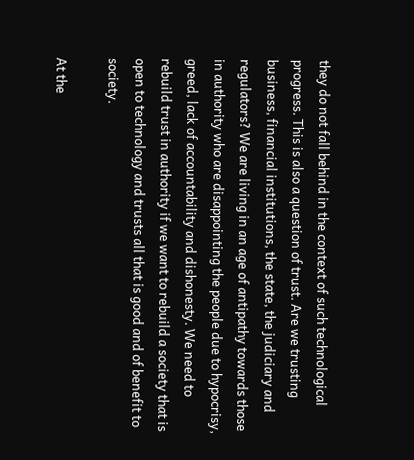they do not fall behind in the context of such technological progress. This is also a question of trust. Are we trusting business, financial institutions, the state, the judiciary and regulators? We are living in an age of antipathy towards those in authority who are disappointing the people due to hypocrisy, greed, lack of accountability and dishonesty. We need to rebuild trust in authority if we want to rebuild a society that is open to technology and trusts all that is good and of benefit to society.

At the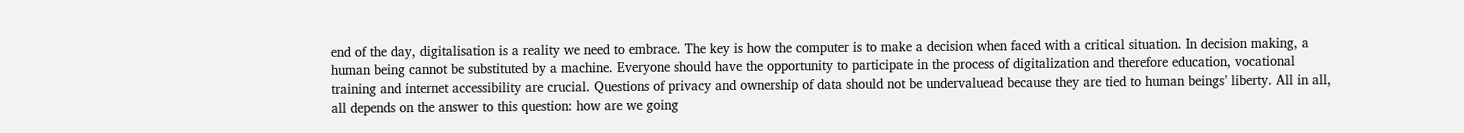end of the day, digitalisation is a reality we need to embrace. The key is how the computer is to make a decision when faced with a critical situation. In decision making, a human being cannot be substituted by a machine. Everyone should have the opportunity to participate in the process of digitalization and therefore education, vocational training and internet accessibility are crucial. Questions of privacy and ownership of data should not be undervaluead because they are tied to human beings’ liberty. All in all, all depends on the answer to this question: how are we going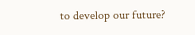to develop our future?